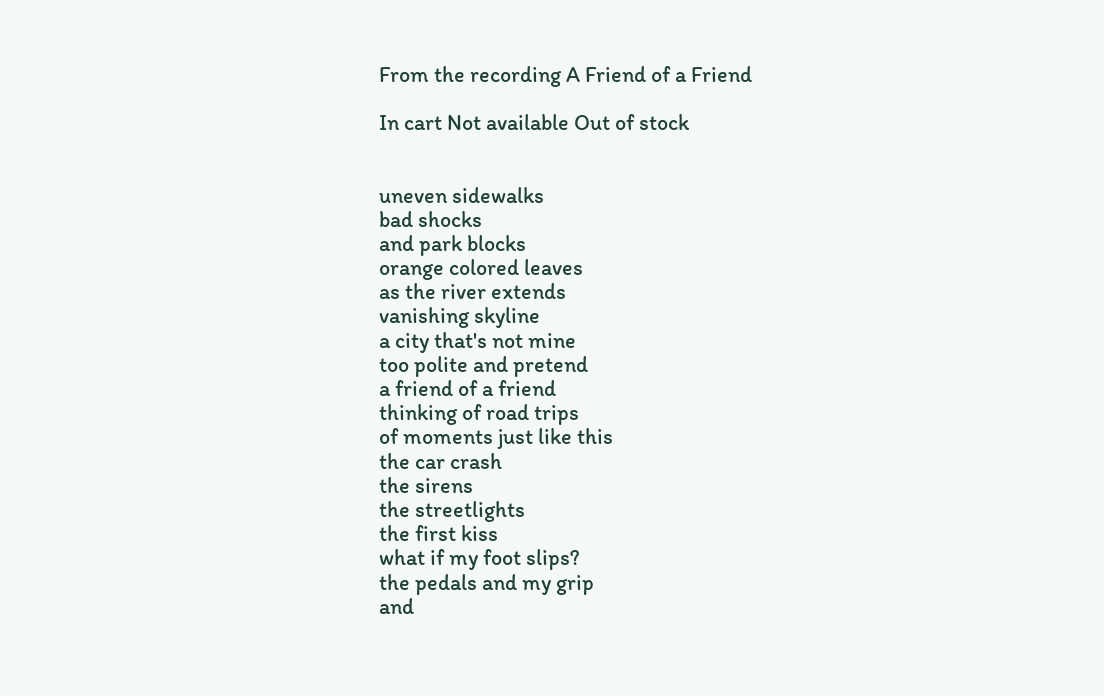From the recording A Friend of a Friend

In cart Not available Out of stock


uneven sidewalks
bad shocks
and park blocks
orange colored leaves
as the river extends
vanishing skyline
a city that's not mine
too polite and pretend
a friend of a friend
thinking of road trips
of moments just like this
the car crash
the sirens
the streetlights
the first kiss
what if my foot slips?
the pedals and my grip
and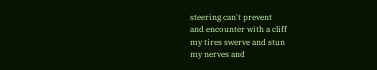steering can't prevent
and encounter with a cliff
my tires swerve and stun
my nerves and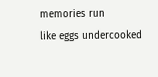memories run
like eggs undercooked